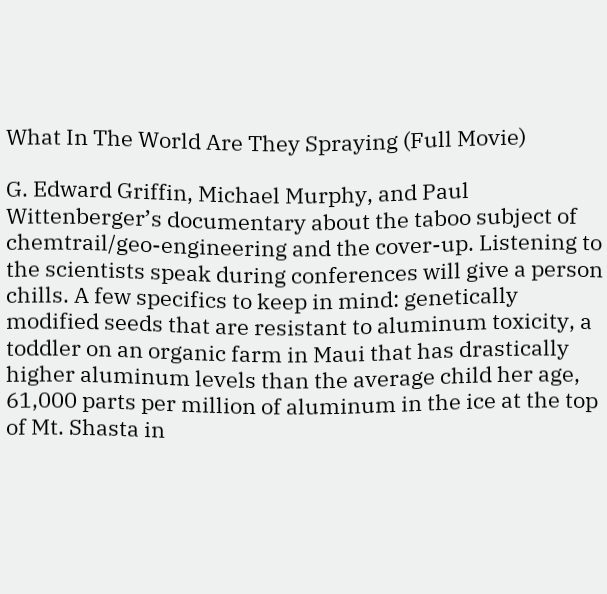What In The World Are They Spraying (Full Movie)

G. Edward Griffin, Michael Murphy, and Paul Wittenberger’s documentary about the taboo subject of chemtrail/geo-engineering and the cover-up. Listening to the scientists speak during conferences will give a person chills. A few specifics to keep in mind: genetically modified seeds that are resistant to aluminum toxicity, a toddler on an organic farm in Maui that has drastically higher aluminum levels than the average child her age, 61,000 parts per million of aluminum in the ice at the top of Mt. Shasta in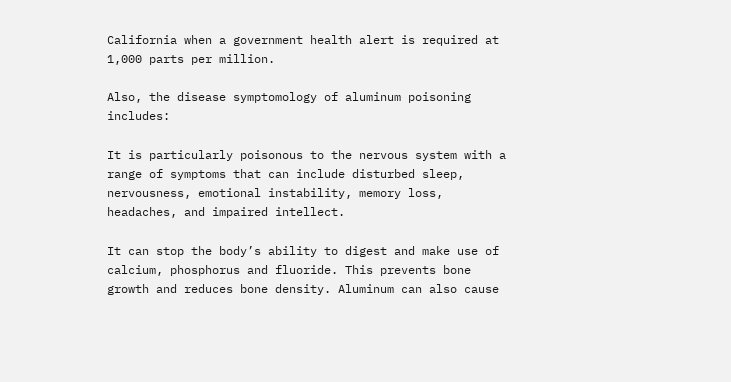California when a government health alert is required at 1,000 parts per million.

Also, the disease symptomology of aluminum poisoning includes:

It is particularly poisonous to the nervous system with a range of symptoms that can include disturbed sleep, nervousness, emotional instability, memory loss, headaches, and impaired intellect.

It can stop the body’s ability to digest and make use of calcium, phosphorus and fluoride. This prevents bone growth and reduces bone density. Aluminum can also cause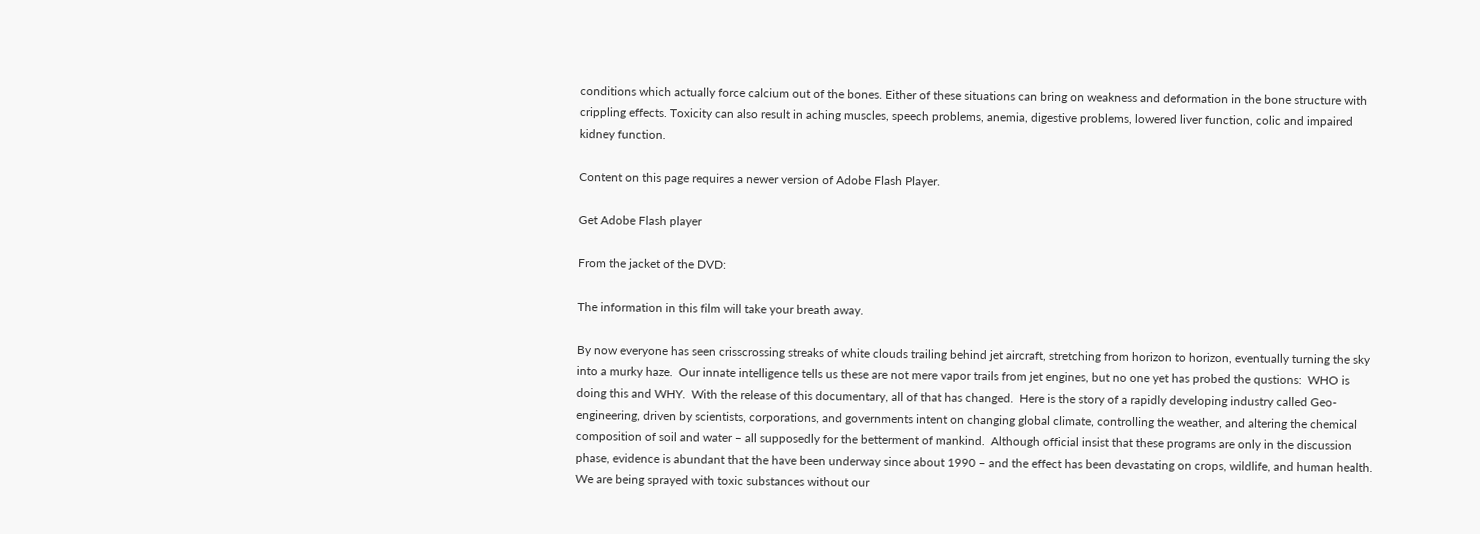conditions which actually force calcium out of the bones. Either of these situations can bring on weakness and deformation in the bone structure with crippling effects. Toxicity can also result in aching muscles, speech problems, anemia, digestive problems, lowered liver function, colic and impaired kidney function.

Content on this page requires a newer version of Adobe Flash Player.

Get Adobe Flash player

From the jacket of the DVD:

The information in this film will take your breath away.

By now everyone has seen crisscrossing streaks of white clouds trailing behind jet aircraft, stretching from horizon to horizon, eventually turning the sky into a murky haze.  Our innate intelligence tells us these are not mere vapor trails from jet engines, but no one yet has probed the qustions:  WHO is doing this and WHY.  With the release of this documentary, all of that has changed.  Here is the story of a rapidly developing industry called Geo-engineering, driven by scientists, corporations, and governments intent on changing global climate, controlling the weather, and altering the chemical composition of soil and water – all supposedly for the betterment of mankind.  Although official insist that these programs are only in the discussion phase, evidence is abundant that the have been underway since about 1990 – and the effect has been devastating on crops, wildlife, and human health.  We are being sprayed with toxic substances without our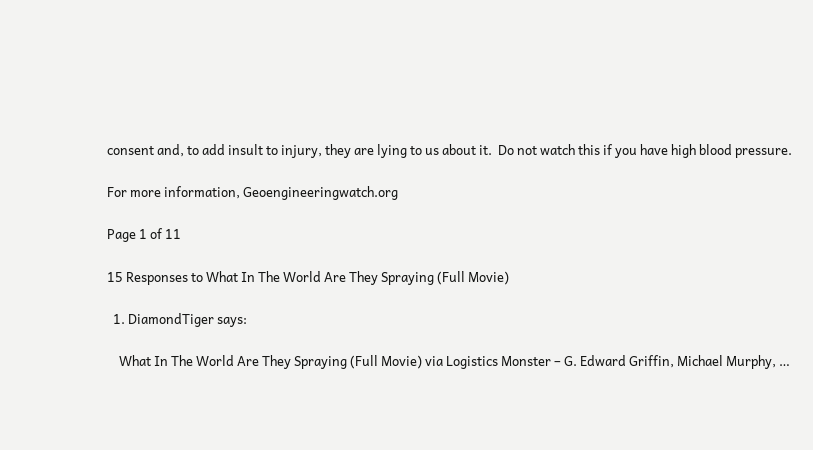consent and, to add insult to injury, they are lying to us about it.  Do not watch this if you have high blood pressure.

For more information, Geoengineeringwatch.org

Page 1 of 11

15 Responses to What In The World Are They Spraying (Full Movie)

  1. DiamondTiger says:

    What In The World Are They Spraying (Full Movie) via Logistics Monster – G. Edward Griffin, Michael Murphy, …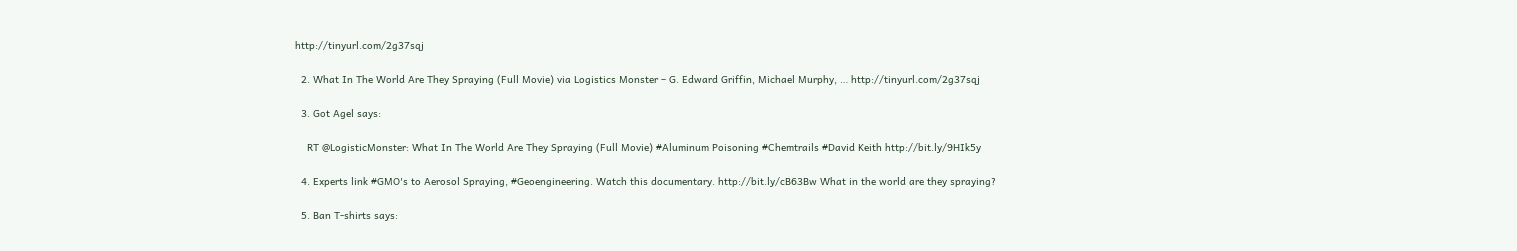http://tinyurl.com/2g37sqj

  2. What In The World Are They Spraying (Full Movie) via Logistics Monster – G. Edward Griffin, Michael Murphy, … http://tinyurl.com/2g37sqj

  3. Got Agel says:

    RT @LogisticMonster: What In The World Are They Spraying (Full Movie) #Aluminum Poisoning #Chemtrails #David Keith http://bit.ly/9HIk5y

  4. Experts link #GMO's to Aerosol Spraying, #Geoengineering. Watch this documentary. http://bit.ly/cB63Bw What in the world are they spraying?

  5. Ban T-shirts says: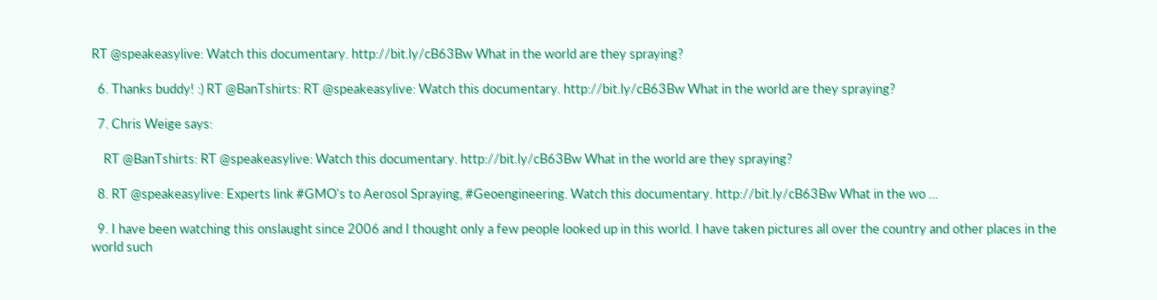RT @speakeasylive: Watch this documentary. http://bit.ly/cB63Bw What in the world are they spraying?

  6. Thanks buddy! :) RT @BanTshirts: RT @speakeasylive: Watch this documentary. http://bit.ly/cB63Bw What in the world are they spraying?

  7. Chris Weige says:

    RT @BanTshirts: RT @speakeasylive: Watch this documentary. http://bit.ly/cB63Bw What in the world are they spraying?

  8. RT @speakeasylive: Experts link #GMO's to Aerosol Spraying, #Geoengineering. Watch this documentary. http://bit.ly/cB63Bw What in the wo …

  9. I have been watching this onslaught since 2006 and I thought only a few people looked up in this world. I have taken pictures all over the country and other places in the world such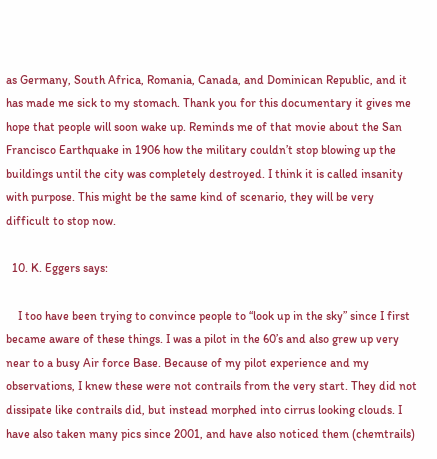as Germany, South Africa, Romania, Canada, and Dominican Republic, and it has made me sick to my stomach. Thank you for this documentary it gives me hope that people will soon wake up. Reminds me of that movie about the San Francisco Earthquake in 1906 how the military couldn’t stop blowing up the buildings until the city was completely destroyed. I think it is called insanity with purpose. This might be the same kind of scenario, they will be very difficult to stop now.

  10. K. Eggers says:

    I too have been trying to convince people to “look up in the sky” since I first became aware of these things. I was a pilot in the 60’s and also grew up very near to a busy Air force Base. Because of my pilot experience and my observations, I knew these were not contrails from the very start. They did not dissipate like contrails did, but instead morphed into cirrus looking clouds. I have also taken many pics since 2001, and have also noticed them (chemtrails)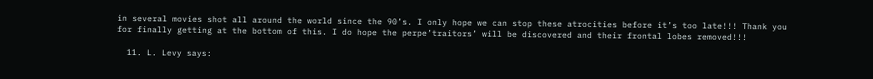in several movies shot all around the world since the 90’s. I only hope we can stop these atrocities before it’s too late!!! Thank you for finally getting at the bottom of this. I do hope the perpe’traitors’ will be discovered and their frontal lobes removed!!!

  11. L. Levy says: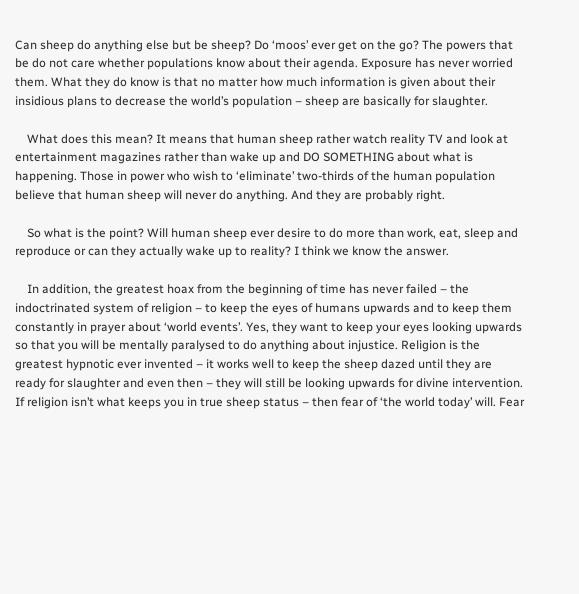Can sheep do anything else but be sheep? Do ‘moos’ ever get on the go? The powers that be do not care whether populations know about their agenda. Exposure has never worried them. What they do know is that no matter how much information is given about their insidious plans to decrease the world’s population – sheep are basically for slaughter.

    What does this mean? It means that human sheep rather watch reality TV and look at entertainment magazines rather than wake up and DO SOMETHING about what is happening. Those in power who wish to ‘eliminate’ two-thirds of the human population believe that human sheep will never do anything. And they are probably right.

    So what is the point? Will human sheep ever desire to do more than work, eat, sleep and reproduce or can they actually wake up to reality? I think we know the answer.

    In addition, the greatest hoax from the beginning of time has never failed – the indoctrinated system of religion – to keep the eyes of humans upwards and to keep them constantly in prayer about ‘world events’. Yes, they want to keep your eyes looking upwards so that you will be mentally paralysed to do anything about injustice. Religion is the greatest hypnotic ever invented – it works well to keep the sheep dazed until they are ready for slaughter and even then – they will still be looking upwards for divine intervention. If religion isn’t what keeps you in true sheep status – then fear of ‘the world today’ will. Fear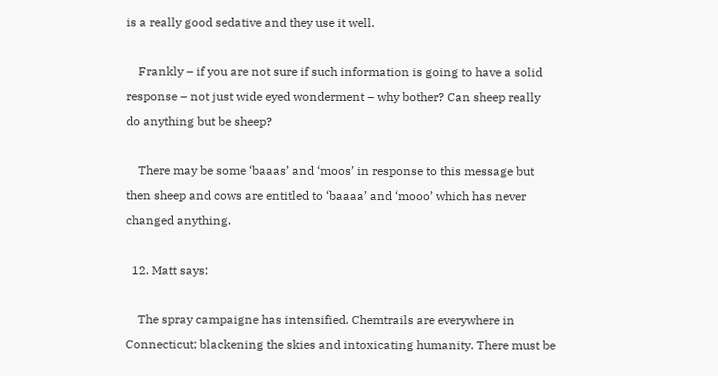is a really good sedative and they use it well.

    Frankly – if you are not sure if such information is going to have a solid response – not just wide eyed wonderment – why bother? Can sheep really do anything but be sheep?

    There may be some ‘baaas’ and ‘moos’ in response to this message but then sheep and cows are entitled to ‘baaaa’ and ‘mooo’ which has never changed anything.

  12. Matt says:

    The spray campaigne has intensified. Chemtrails are everywhere in Connecticut; blackening the skies and intoxicating humanity. There must be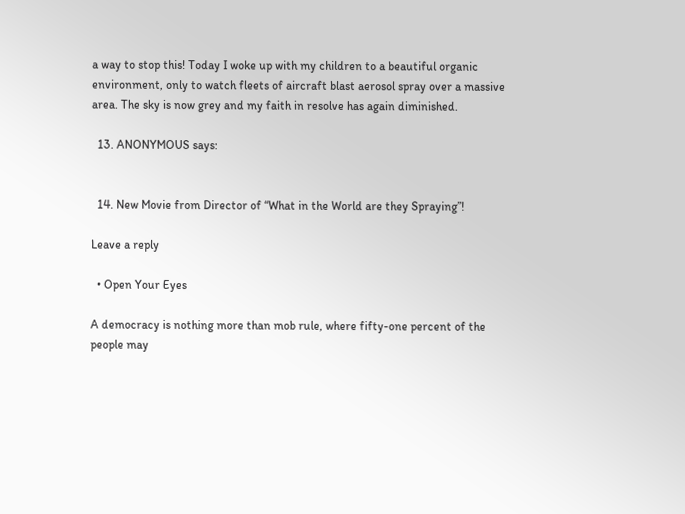a way to stop this! Today I woke up with my children to a beautiful organic environment, only to watch fleets of aircraft blast aerosol spray over a massive area. The sky is now grey and my faith in resolve has again diminished.

  13. ANONYMOUS says:


  14. New Movie from Director of “What in the World are they Spraying”!

Leave a reply

  • Open Your Eyes

A democracy is nothing more than mob rule, where fifty-one percent of the people may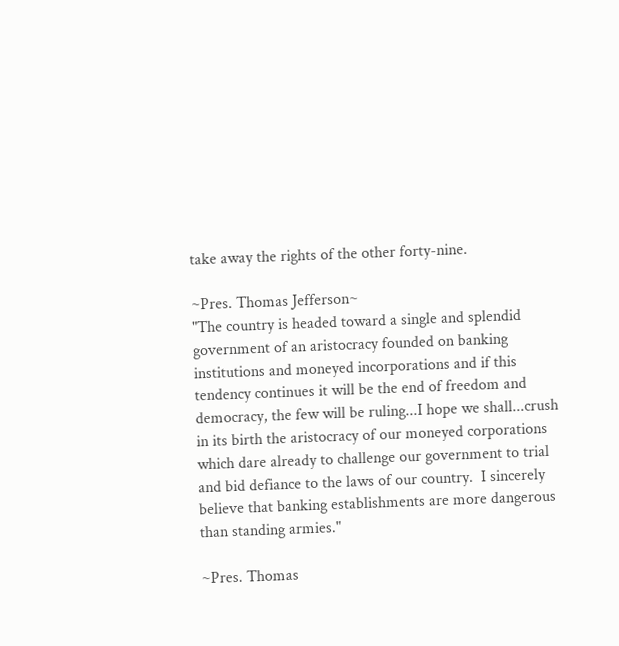take away the rights of the other forty-nine.

~Pres. Thomas Jefferson~
"The country is headed toward a single and splendid government of an aristocracy founded on banking institutions and moneyed incorporations and if this tendency continues it will be the end of freedom and democracy, the few will be ruling...I hope we shall...crush in its birth the aristocracy of our moneyed corporations which dare already to challenge our government to trial and bid defiance to the laws of our country.  I sincerely believe that banking establishments are more dangerous than standing armies."

~Pres. Thomas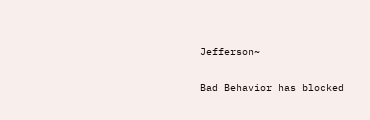Jefferson~

Bad Behavior has blocked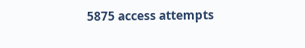5875 access attempts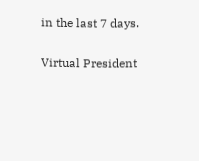in the last 7 days.

Virtual President